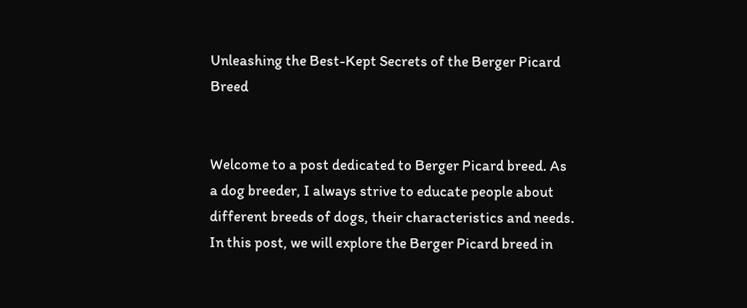Unleashing the Best-Kept Secrets of the Berger Picard Breed


Welcome to a post dedicated to Berger Picard breed. As a dog breeder, I always strive to educate people about different breeds of dogs, their characteristics and needs. In this post, we will explore the Berger Picard breed in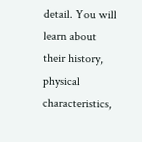detail. You will learn about their history, physical characteristics,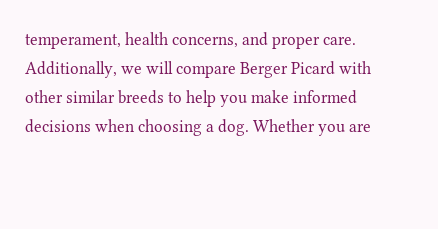temperament, health concerns, and proper care. Additionally, we will compare Berger Picard with other similar breeds to help you make informed decisions when choosing a dog. Whether you are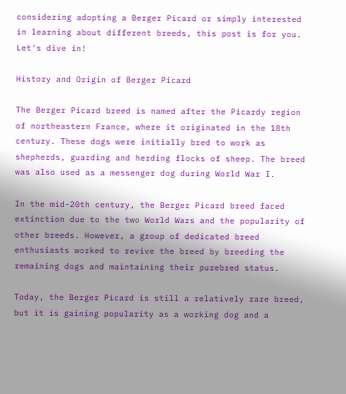considering adopting a Berger Picard or simply interested in learning about different breeds, this post is for you. Let's dive in!

History and Origin of Berger Picard

The Berger Picard breed is named after the Picardy region of northeastern France, where it originated in the 18th century. These dogs were initially bred to work as shepherds, guarding and herding flocks of sheep. The breed was also used as a messenger dog during World War I.

In the mid-20th century, the Berger Picard breed faced extinction due to the two World Wars and the popularity of other breeds. However, a group of dedicated breed enthusiasts worked to revive the breed by breeding the remaining dogs and maintaining their purebred status.

Today, the Berger Picard is still a relatively rare breed, but it is gaining popularity as a working dog and a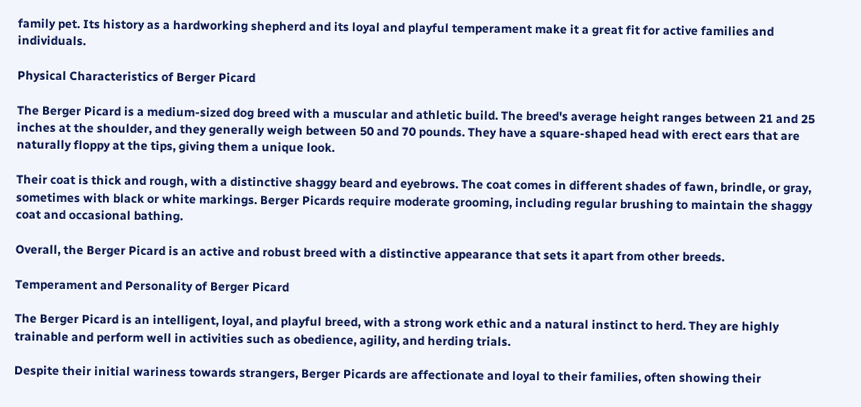family pet. Its history as a hardworking shepherd and its loyal and playful temperament make it a great fit for active families and individuals.

Physical Characteristics of Berger Picard

The Berger Picard is a medium-sized dog breed with a muscular and athletic build. The breed's average height ranges between 21 and 25 inches at the shoulder, and they generally weigh between 50 and 70 pounds. They have a square-shaped head with erect ears that are naturally floppy at the tips, giving them a unique look.

Their coat is thick and rough, with a distinctive shaggy beard and eyebrows. The coat comes in different shades of fawn, brindle, or gray, sometimes with black or white markings. Berger Picards require moderate grooming, including regular brushing to maintain the shaggy coat and occasional bathing.

Overall, the Berger Picard is an active and robust breed with a distinctive appearance that sets it apart from other breeds.

Temperament and Personality of Berger Picard

The Berger Picard is an intelligent, loyal, and playful breed, with a strong work ethic and a natural instinct to herd. They are highly trainable and perform well in activities such as obedience, agility, and herding trials.

Despite their initial wariness towards strangers, Berger Picards are affectionate and loyal to their families, often showing their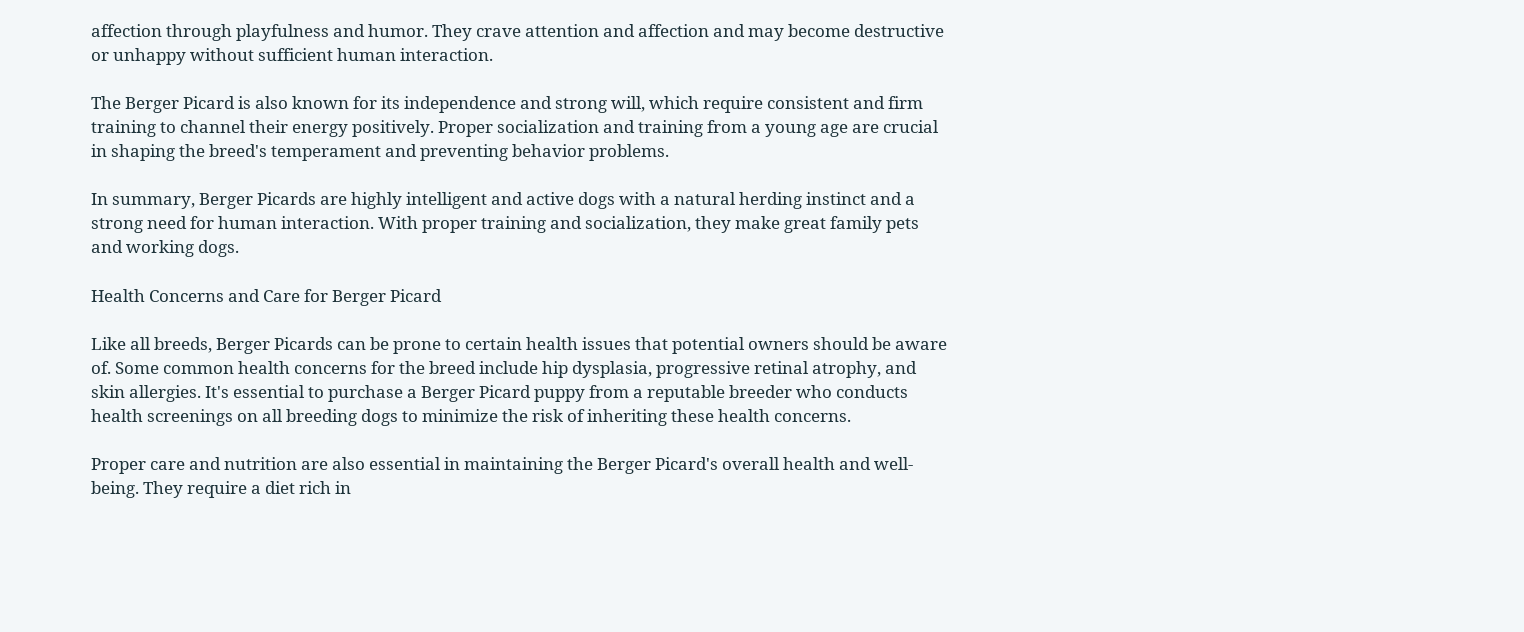affection through playfulness and humor. They crave attention and affection and may become destructive or unhappy without sufficient human interaction.

The Berger Picard is also known for its independence and strong will, which require consistent and firm training to channel their energy positively. Proper socialization and training from a young age are crucial in shaping the breed's temperament and preventing behavior problems.

In summary, Berger Picards are highly intelligent and active dogs with a natural herding instinct and a strong need for human interaction. With proper training and socialization, they make great family pets and working dogs.

Health Concerns and Care for Berger Picard

Like all breeds, Berger Picards can be prone to certain health issues that potential owners should be aware of. Some common health concerns for the breed include hip dysplasia, progressive retinal atrophy, and skin allergies. It's essential to purchase a Berger Picard puppy from a reputable breeder who conducts health screenings on all breeding dogs to minimize the risk of inheriting these health concerns.

Proper care and nutrition are also essential in maintaining the Berger Picard's overall health and well-being. They require a diet rich in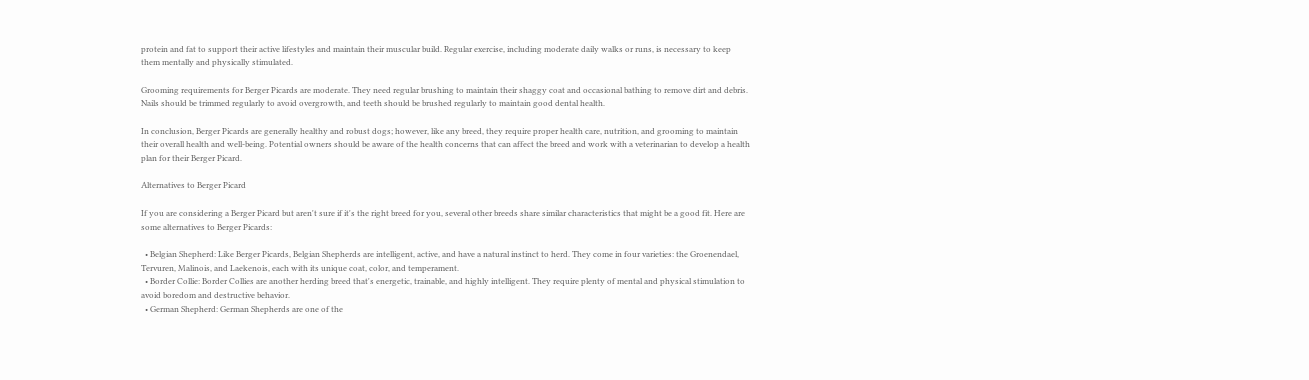protein and fat to support their active lifestyles and maintain their muscular build. Regular exercise, including moderate daily walks or runs, is necessary to keep them mentally and physically stimulated.

Grooming requirements for Berger Picards are moderate. They need regular brushing to maintain their shaggy coat and occasional bathing to remove dirt and debris. Nails should be trimmed regularly to avoid overgrowth, and teeth should be brushed regularly to maintain good dental health.

In conclusion, Berger Picards are generally healthy and robust dogs; however, like any breed, they require proper health care, nutrition, and grooming to maintain their overall health and well-being. Potential owners should be aware of the health concerns that can affect the breed and work with a veterinarian to develop a health plan for their Berger Picard.

Alternatives to Berger Picard

If you are considering a Berger Picard but aren't sure if it's the right breed for you, several other breeds share similar characteristics that might be a good fit. Here are some alternatives to Berger Picards:

  • Belgian Shepherd: Like Berger Picards, Belgian Shepherds are intelligent, active, and have a natural instinct to herd. They come in four varieties: the Groenendael, Tervuren, Malinois, and Laekenois, each with its unique coat, color, and temperament.
  • Border Collie: Border Collies are another herding breed that's energetic, trainable, and highly intelligent. They require plenty of mental and physical stimulation to avoid boredom and destructive behavior.
  • German Shepherd: German Shepherds are one of the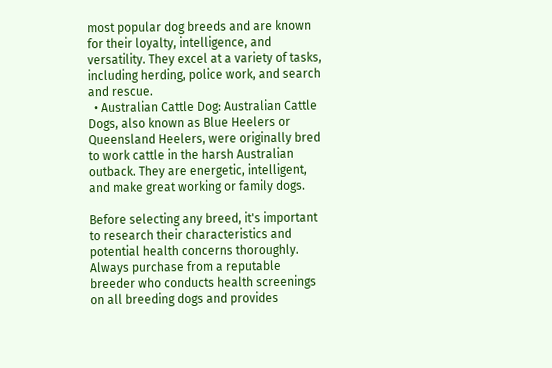most popular dog breeds and are known for their loyalty, intelligence, and versatility. They excel at a variety of tasks, including herding, police work, and search and rescue.
  • Australian Cattle Dog: Australian Cattle Dogs, also known as Blue Heelers or Queensland Heelers, were originally bred to work cattle in the harsh Australian outback. They are energetic, intelligent, and make great working or family dogs.

Before selecting any breed, it's important to research their characteristics and potential health concerns thoroughly. Always purchase from a reputable breeder who conducts health screenings on all breeding dogs and provides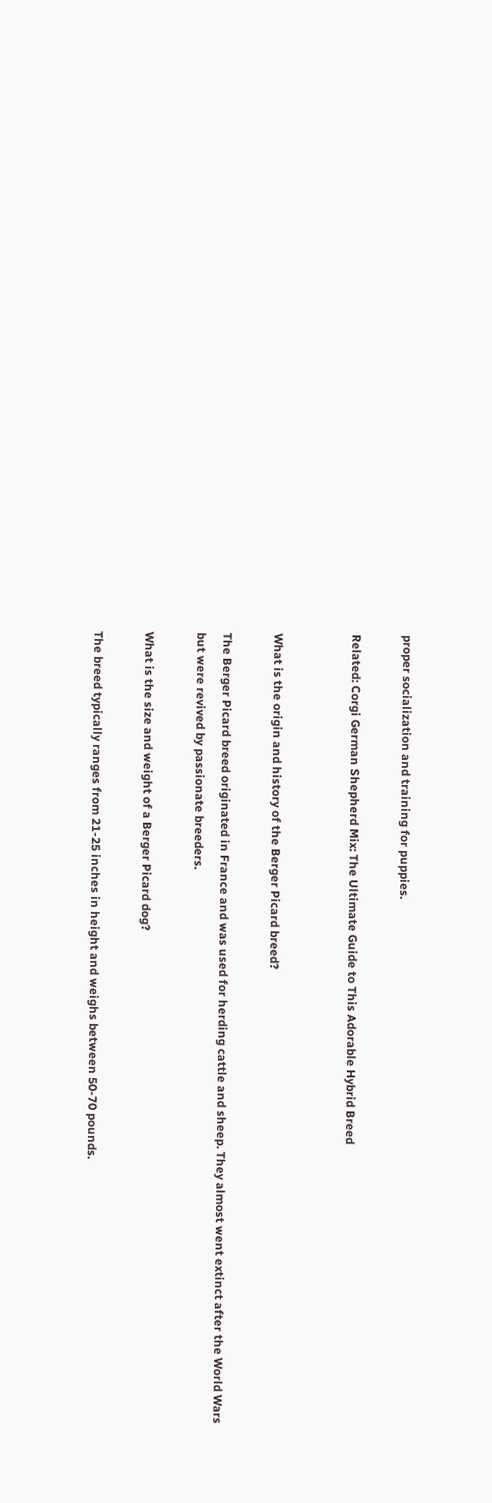proper socialization and training for puppies.

Related: Corgi German Shepherd Mix: The Ultimate Guide to This Adorable Hybrid Breed


What is the origin and history of the Berger Picard breed?

The Berger Picard breed originated in France and was used for herding cattle and sheep. They almost went extinct after the World Wars but were revived by passionate breeders.

What is the size and weight of a Berger Picard dog?

The breed typically ranges from 21-25 inches in height and weighs between 50-70 pounds.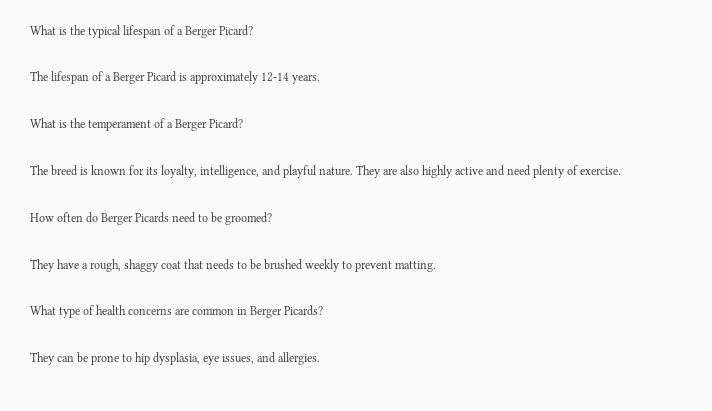What is the typical lifespan of a Berger Picard?

The lifespan of a Berger Picard is approximately 12-14 years.

What is the temperament of a Berger Picard?

The breed is known for its loyalty, intelligence, and playful nature. They are also highly active and need plenty of exercise.

How often do Berger Picards need to be groomed?

They have a rough, shaggy coat that needs to be brushed weekly to prevent matting.

What type of health concerns are common in Berger Picards?

They can be prone to hip dysplasia, eye issues, and allergies.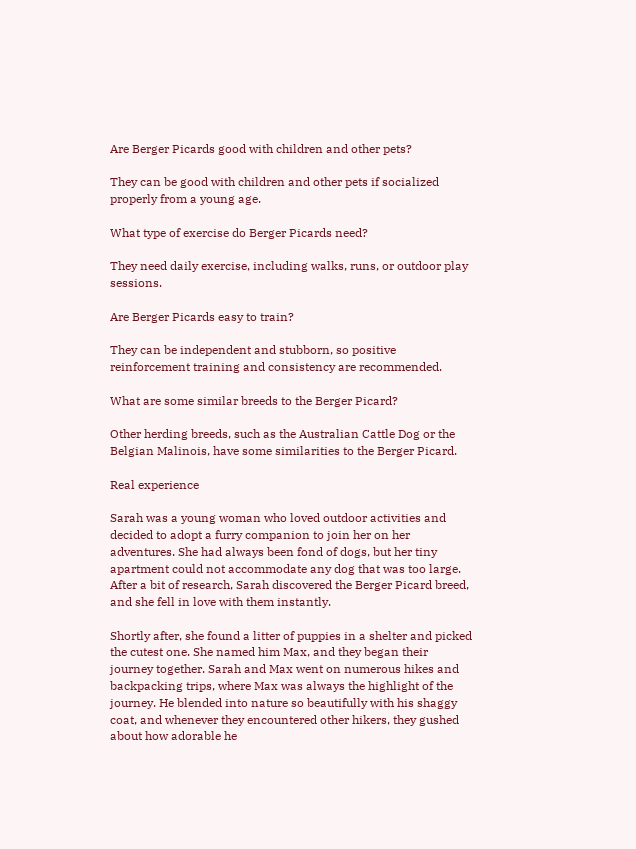Are Berger Picards good with children and other pets?

They can be good with children and other pets if socialized properly from a young age.

What type of exercise do Berger Picards need?

They need daily exercise, including walks, runs, or outdoor play sessions.

Are Berger Picards easy to train?

They can be independent and stubborn, so positive reinforcement training and consistency are recommended.

What are some similar breeds to the Berger Picard?

Other herding breeds, such as the Australian Cattle Dog or the Belgian Malinois, have some similarities to the Berger Picard.

Real experience

Sarah was a young woman who loved outdoor activities and decided to adopt a furry companion to join her on her adventures. She had always been fond of dogs, but her tiny apartment could not accommodate any dog that was too large. After a bit of research, Sarah discovered the Berger Picard breed, and she fell in love with them instantly.

Shortly after, she found a litter of puppies in a shelter and picked the cutest one. She named him Max, and they began their journey together. Sarah and Max went on numerous hikes and backpacking trips, where Max was always the highlight of the journey. He blended into nature so beautifully with his shaggy coat, and whenever they encountered other hikers, they gushed about how adorable he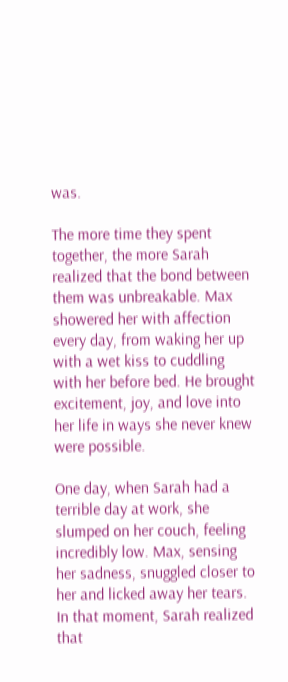was.

The more time they spent together, the more Sarah realized that the bond between them was unbreakable. Max showered her with affection every day, from waking her up with a wet kiss to cuddling with her before bed. He brought excitement, joy, and love into her life in ways she never knew were possible.

One day, when Sarah had a terrible day at work, she slumped on her couch, feeling incredibly low. Max, sensing her sadness, snuggled closer to her and licked away her tears. In that moment, Sarah realized that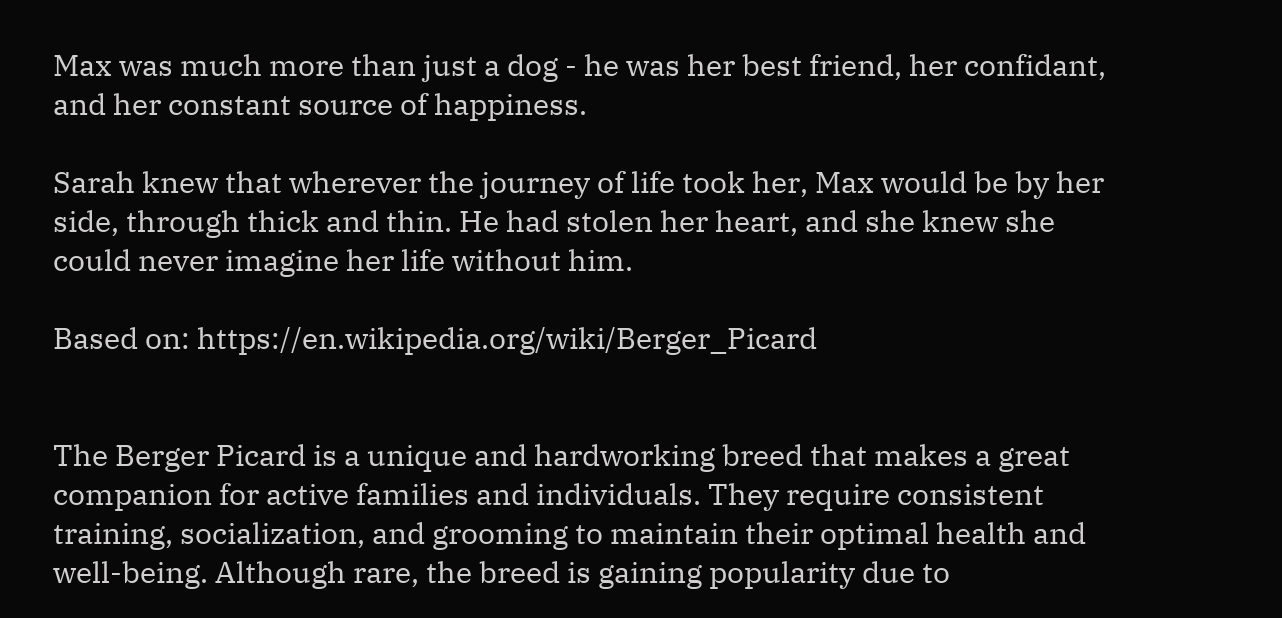Max was much more than just a dog - he was her best friend, her confidant, and her constant source of happiness.

Sarah knew that wherever the journey of life took her, Max would be by her side, through thick and thin. He had stolen her heart, and she knew she could never imagine her life without him.

Based on: https://en.wikipedia.org/wiki/Berger_Picard


The Berger Picard is a unique and hardworking breed that makes a great companion for active families and individuals. They require consistent training, socialization, and grooming to maintain their optimal health and well-being. Although rare, the breed is gaining popularity due to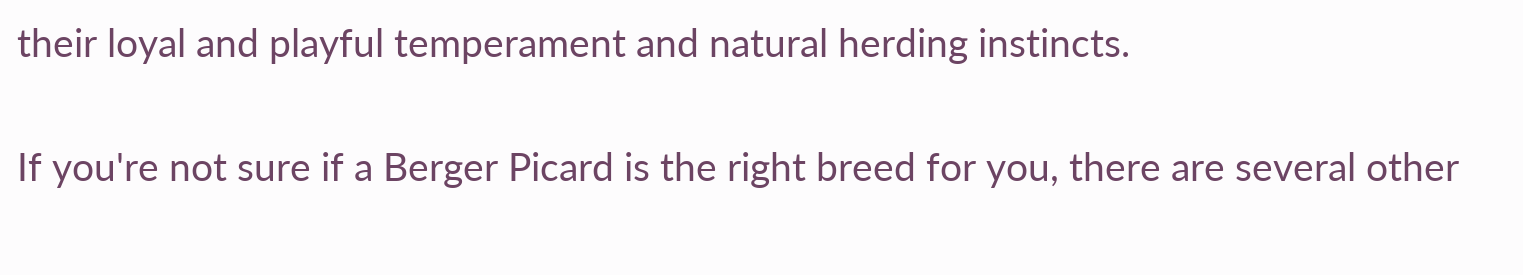their loyal and playful temperament and natural herding instincts.

If you're not sure if a Berger Picard is the right breed for you, there are several other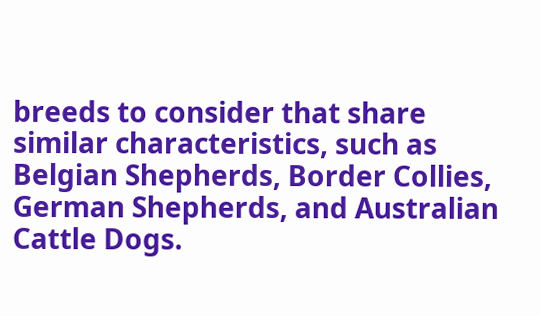breeds to consider that share similar characteristics, such as Belgian Shepherds, Border Collies, German Shepherds, and Australian Cattle Dogs.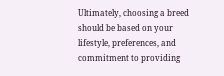Ultimately, choosing a breed should be based on your lifestyle, preferences, and commitment to providing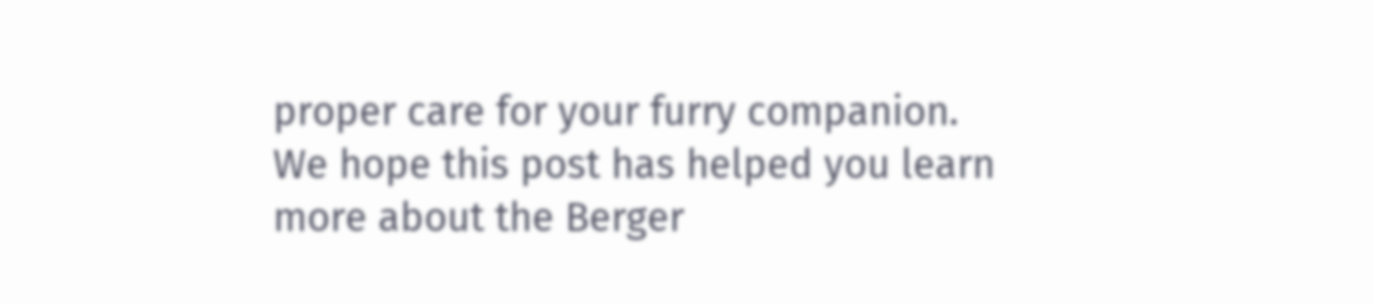proper care for your furry companion. We hope this post has helped you learn more about the Berger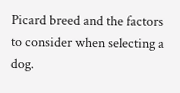Picard breed and the factors to consider when selecting a dog.